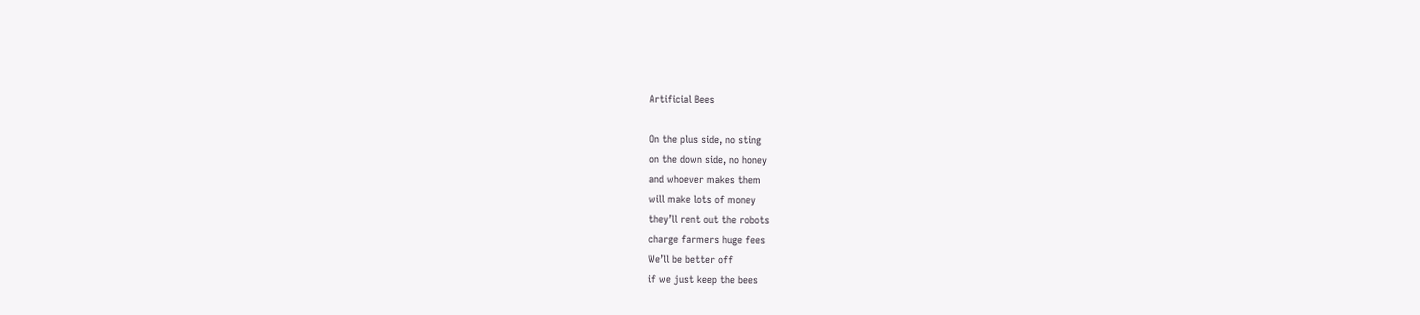Artificial Bees

On the plus side, no sting
on the down side, no honey
and whoever makes them
will make lots of money
they’ll rent out the robots
charge farmers huge fees
We’ll be better off
if we just keep the bees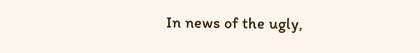In news of the ugly,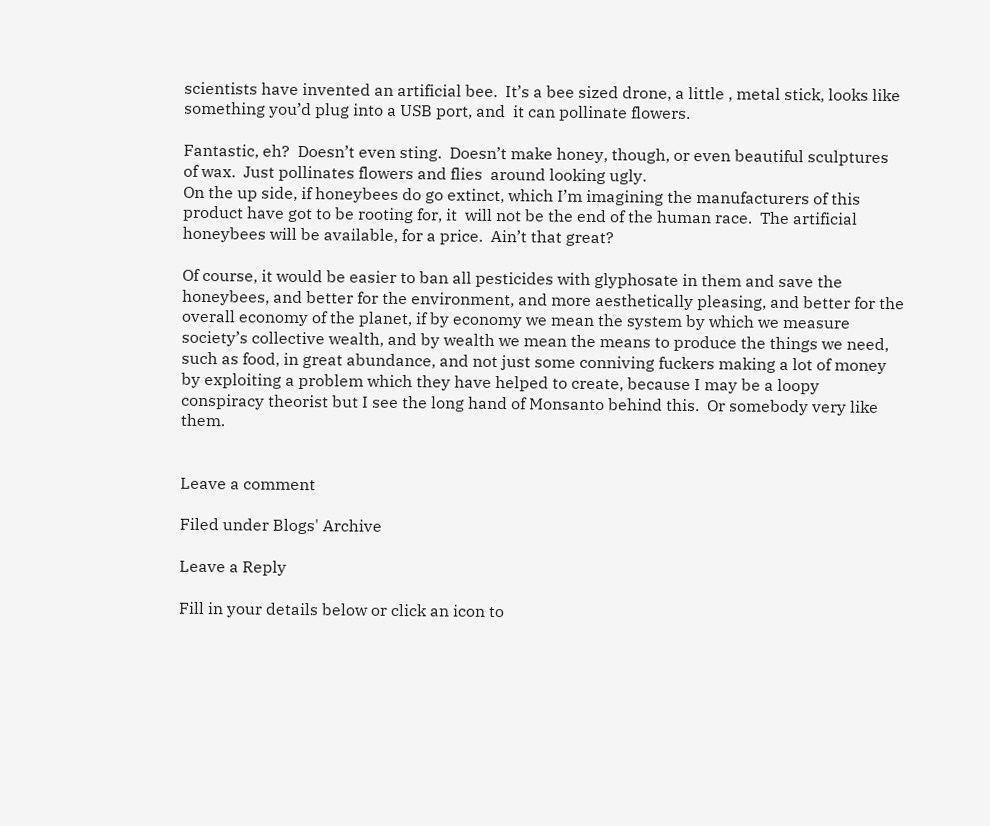scientists have invented an artificial bee.  It’s a bee sized drone, a little , metal stick, looks like something you’d plug into a USB port, and  it can pollinate flowers.

Fantastic, eh?  Doesn’t even sting.  Doesn’t make honey, though, or even beautiful sculptures of wax.  Just pollinates flowers and flies  around looking ugly.
On the up side, if honeybees do go extinct, which I’m imagining the manufacturers of this product have got to be rooting for, it  will not be the end of the human race.  The artificial honeybees will be available, for a price.  Ain’t that great?

Of course, it would be easier to ban all pesticides with glyphosate in them and save the honeybees, and better for the environment, and more aesthetically pleasing, and better for the overall economy of the planet, if by economy we mean the system by which we measure society’s collective wealth, and by wealth we mean the means to produce the things we need, such as food, in great abundance, and not just some conniving fuckers making a lot of money by exploiting a problem which they have helped to create, because I may be a loopy conspiracy theorist but I see the long hand of Monsanto behind this.  Or somebody very like them.


Leave a comment

Filed under Blogs' Archive

Leave a Reply

Fill in your details below or click an icon to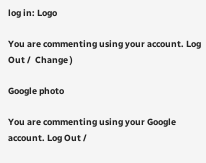log in: Logo

You are commenting using your account. Log Out /  Change )

Google photo

You are commenting using your Google account. Log Out /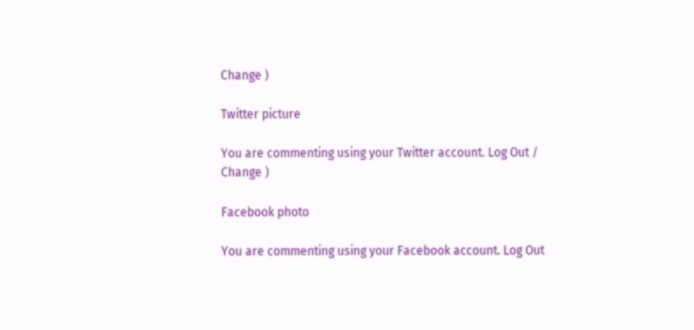Change )

Twitter picture

You are commenting using your Twitter account. Log Out /  Change )

Facebook photo

You are commenting using your Facebook account. Log Out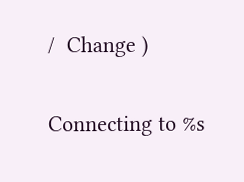/  Change )

Connecting to %s